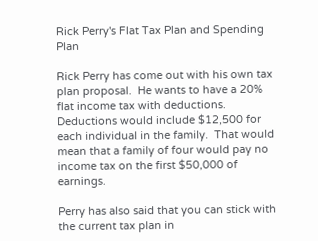Rick Perry's Flat Tax Plan and Spending Plan

Rick Perry has come out with his own tax plan proposal.  He wants to have a 20% flat income tax with deductions.  Deductions would include $12,500 for each individual in the family.  That would mean that a family of four would pay no income tax on the first $50,000 of earnings.

Perry has also said that you can stick with the current tax plan in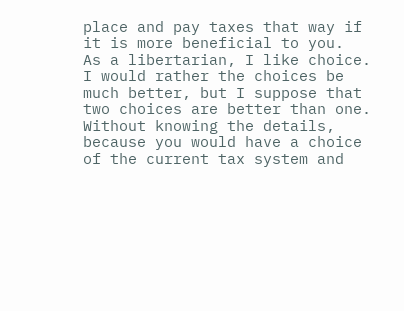place and pay taxes that way if it is more beneficial to you.  As a libertarian, I like choice.  I would rather the choices be much better, but I suppose that two choices are better than one.  Without knowing the details, because you would have a choice of the current tax system and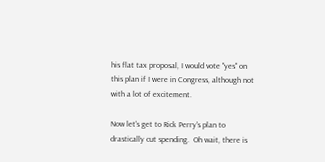his flat tax proposal, I would vote "yes" on this plan if I were in Congress, although not with a lot of excitement.

Now let's get to Rick Perry's plan to drastically cut spending.  Oh wait, there is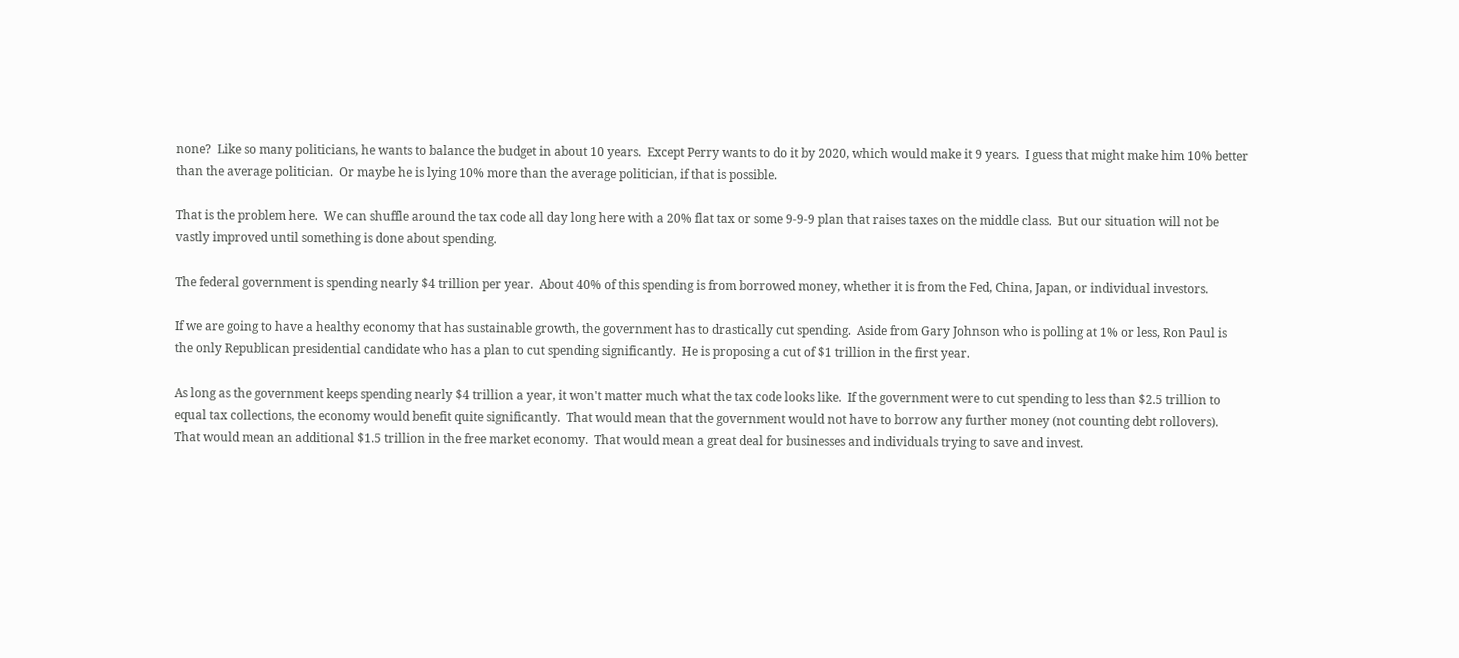none?  Like so many politicians, he wants to balance the budget in about 10 years.  Except Perry wants to do it by 2020, which would make it 9 years.  I guess that might make him 10% better than the average politician.  Or maybe he is lying 10% more than the average politician, if that is possible.

That is the problem here.  We can shuffle around the tax code all day long here with a 20% flat tax or some 9-9-9 plan that raises taxes on the middle class.  But our situation will not be vastly improved until something is done about spending.

The federal government is spending nearly $4 trillion per year.  About 40% of this spending is from borrowed money, whether it is from the Fed, China, Japan, or individual investors.

If we are going to have a healthy economy that has sustainable growth, the government has to drastically cut spending.  Aside from Gary Johnson who is polling at 1% or less, Ron Paul is the only Republican presidential candidate who has a plan to cut spending significantly.  He is proposing a cut of $1 trillion in the first year.

As long as the government keeps spending nearly $4 trillion a year, it won't matter much what the tax code looks like.  If the government were to cut spending to less than $2.5 trillion to equal tax collections, the economy would benefit quite significantly.  That would mean that the government would not have to borrow any further money (not counting debt rollovers).  That would mean an additional $1.5 trillion in the free market economy.  That would mean a great deal for businesses and individuals trying to save and invest.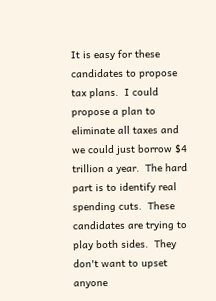It is easy for these candidates to propose tax plans.  I could propose a plan to eliminate all taxes and we could just borrow $4 trillion a year.  The hard part is to identify real spending cuts.  These candidates are trying to play both sides.  They don't want to upset anyone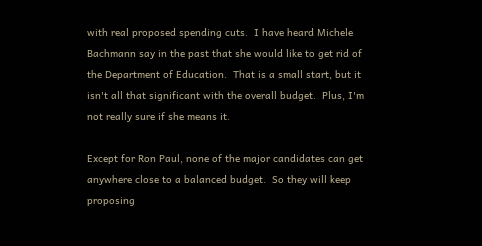with real proposed spending cuts.  I have heard Michele Bachmann say in the past that she would like to get rid of the Department of Education.  That is a small start, but it isn't all that significant with the overall budget.  Plus, I'm not really sure if she means it.

Except for Ron Paul, none of the major candidates can get anywhere close to a balanced budget.  So they will keep proposing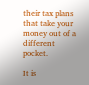their tax plans that take your money out of a different pocket.

It is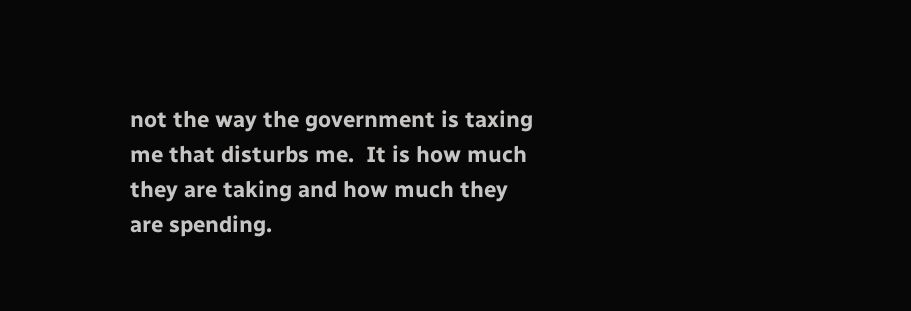not the way the government is taxing me that disturbs me.  It is how much they are taking and how much they are spending.